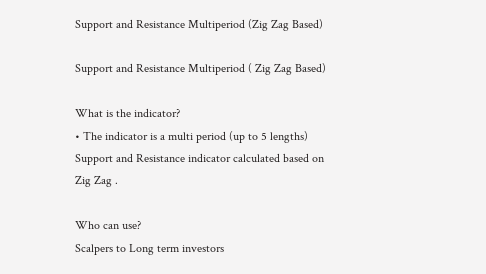Support and Resistance Multiperiod (Zig Zag Based)

Support and Resistance Multiperiod ( Zig Zag Based)

What is the indicator?
• The indicator is a multi period (up to 5 lengths) Support and Resistance indicator calculated based on Zig Zag .

Who can use?
Scalpers to Long term investors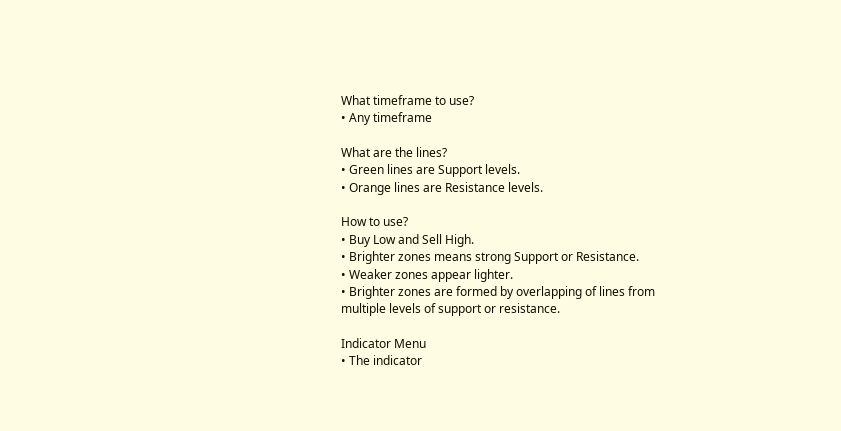What timeframe to use?
• Any timeframe

What are the lines?
• Green lines are Support levels.
• Orange lines are Resistance levels.

How to use?
• Buy Low and Sell High.
• Brighter zones means strong Support or Resistance.
• Weaker zones appear lighter.
• Brighter zones are formed by overlapping of lines from multiple levels of support or resistance.

Indicator Menu
• The indicator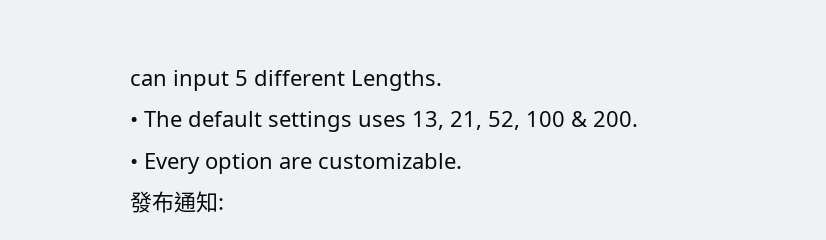can input 5 different Lengths.
• The default settings uses 13, 21, 52, 100 & 200.
• Every option are customizable.
發布通知: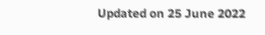Updated on 25 June 2022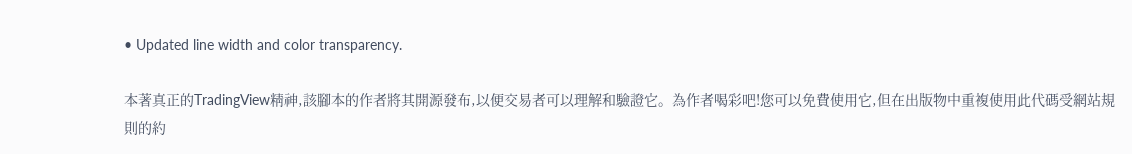• Updated line width and color transparency.

本著真正的TradingView精神,該腳本的作者將其開源發布,以便交易者可以理解和驗證它。為作者喝彩吧!您可以免費使用它,但在出版物中重複使用此代碼受網站規則的約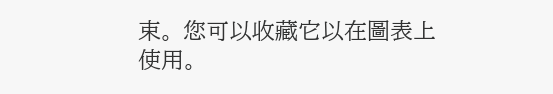束。 您可以收藏它以在圖表上使用。